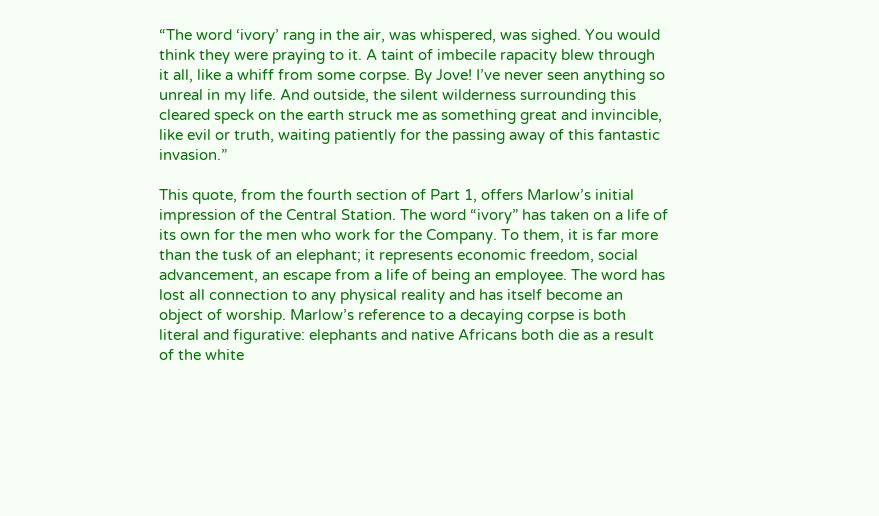“The word ‘ivory’ rang in the air, was whispered, was sighed. You would think they were praying to it. A taint of imbecile rapacity blew through it all, like a whiff from some corpse. By Jove! I’ve never seen anything so unreal in my life. And outside, the silent wilderness surrounding this cleared speck on the earth struck me as something great and invincible, like evil or truth, waiting patiently for the passing away of this fantastic invasion.”

This quote, from the fourth section of Part 1, offers Marlow’s initial impression of the Central Station. The word “ivory” has taken on a life of its own for the men who work for the Company. To them, it is far more than the tusk of an elephant; it represents economic freedom, social advancement, an escape from a life of being an employee. The word has lost all connection to any physical reality and has itself become an object of worship. Marlow’s reference to a decaying corpse is both literal and figurative: elephants and native Africans both die as a result of the white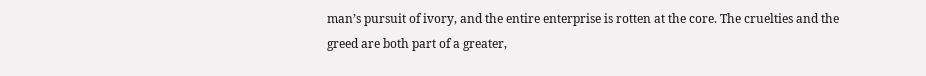man’s pursuit of ivory, and the entire enterprise is rotten at the core. The cruelties and the greed are both part of a greater,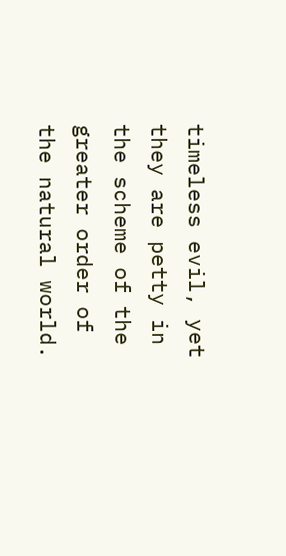timeless evil, yet they are petty in the scheme of the greater order of the natural world.